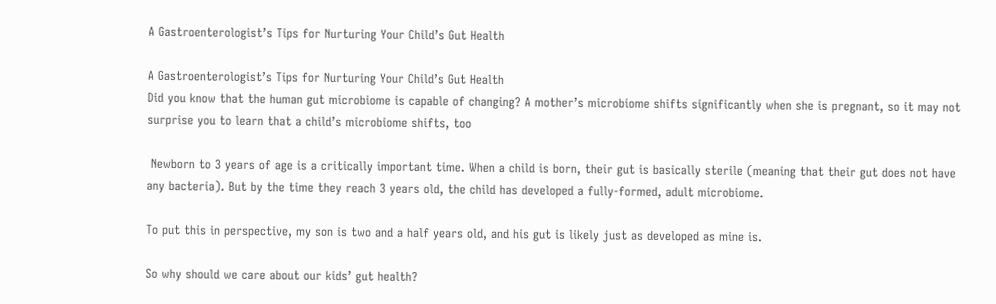A Gastroenterologist’s Tips for Nurturing Your Child’s Gut Health

A Gastroenterologist’s Tips for Nurturing Your Child’s Gut Health
Did you know that the human gut microbiome is capable of changing? A mother’s microbiome shifts significantly when she is pregnant, so it may not surprise you to learn that a child’s microbiome shifts, too

 Newborn to 3 years of age is a critically important time. When a child is born, their gut is basically sterile (meaning that their gut does not have any bacteria). But by the time they reach 3 years old, the child has developed a fully-formed, adult microbiome.

To put this in perspective, my son is two and a half years old, and his gut is likely just as developed as mine is.

So why should we care about our kids’ gut health?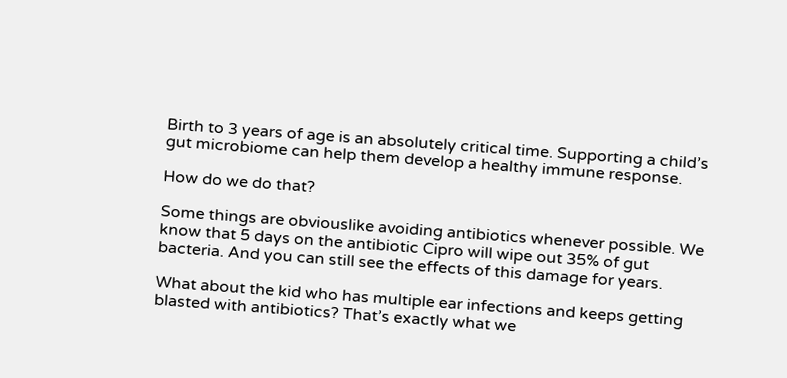Birth to 3 years of age is an absolutely critical time. Supporting a child’s gut microbiome can help them develop a healthy immune response.

How do we do that?

Some things are obviouslike avoiding antibiotics whenever possible. We know that 5 days on the antibiotic Cipro will wipe out 35% of gut bacteria. And you can still see the effects of this damage for years.

What about the kid who has multiple ear infections and keeps getting blasted with antibiotics? That’s exactly what we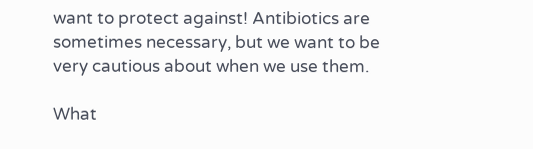want to protect against! Antibiotics are sometimes necessary, but we want to be very cautious about when we use them.

What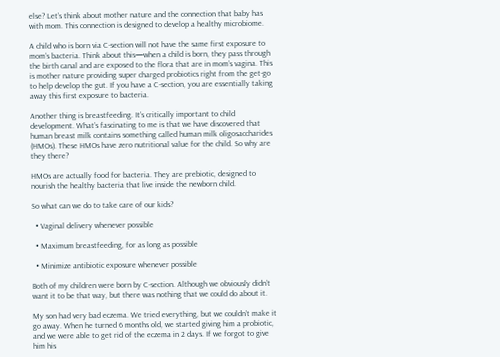else? Let’s think about mother nature and the connection that baby has with mom. This connection is designed to develop a healthy microbiome.

A child who is born via C-section will not have the same first exposure to mom’s bacteria. Think about this—when a child is born, they pass through the birth canal and are exposed to the flora that are in mom’s vagina. This is mother nature providing super charged probiotics right from the get-go to help develop the gut. If you have a C-section, you are essentially taking away this first exposure to bacteria.

Another thing is breastfeeding. It’s critically important to child development. What’s fascinating to me is that we have discovered that human breast milk contains something called human milk oligosaccharides (HMOs). These HMOs have zero nutritional value for the child. So why are they there?

HMOs are actually food for bacteria. They are prebiotic, designed to nourish the healthy bacteria that live inside the newborn child.

So what can we do to take care of our kids?

  • Vaginal delivery whenever possible

  • Maximum breastfeeding, for as long as possible

  • Minimize antibiotic exposure whenever possible

Both of my children were born by C-section. Although we obviously didn’t want it to be that way, but there was nothing that we could do about it.

My son had very bad eczema. We tried everything, but we couldn’t make it go away. When he turned 6 months old, we started giving him a probiotic, and we were able to get rid of the eczema in 2 days. If we forgot to give him his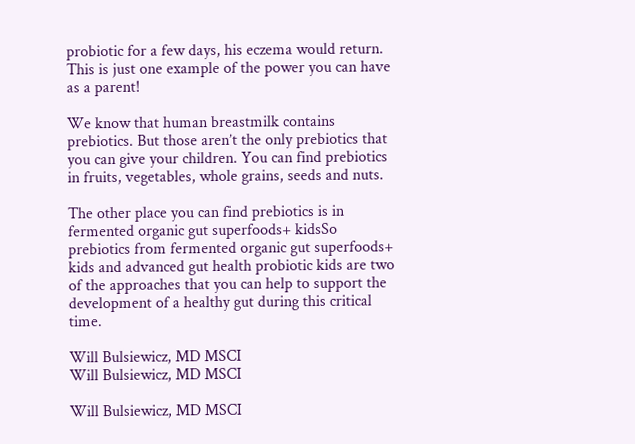probiotic for a few days, his eczema would return. This is just one example of the power you can have as a parent!

We know that human breastmilk contains prebiotics. But those aren’t the only prebiotics that you can give your children. You can find prebiotics in fruits, vegetables, whole grains, seeds and nuts.

The other place you can find prebiotics is in fermented organic gut superfoods+ kidsSo prebiotics from fermented organic gut superfoods+ kids and advanced gut health probiotic kids are two of the approaches that you can help to support the development of a healthy gut during this critical time.

Will Bulsiewicz, MD MSCI
Will Bulsiewicz, MD MSCI

Will Bulsiewicz, MD MSCI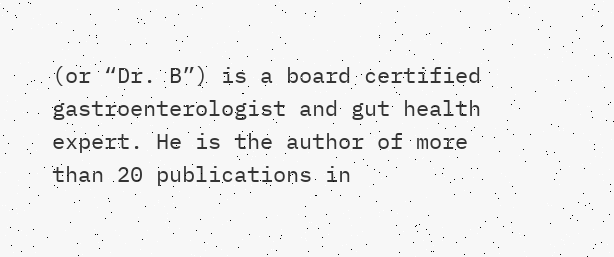(or “Dr. B”) is a board certified gastroenterologist and gut health expert. He is the author of more than 20 publications in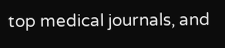top medical journals, and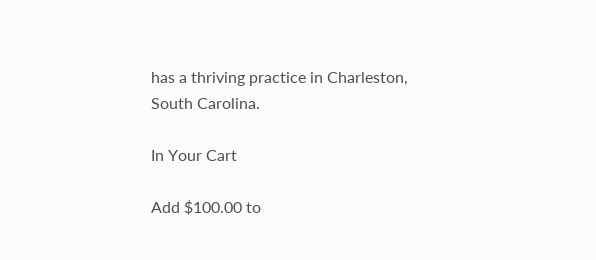has a thriving practice in Charleston, South Carolina.

In Your Cart

Add $100.00 to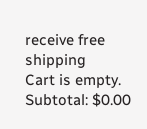receive free shipping
Cart is empty.
Subtotal: $0.00